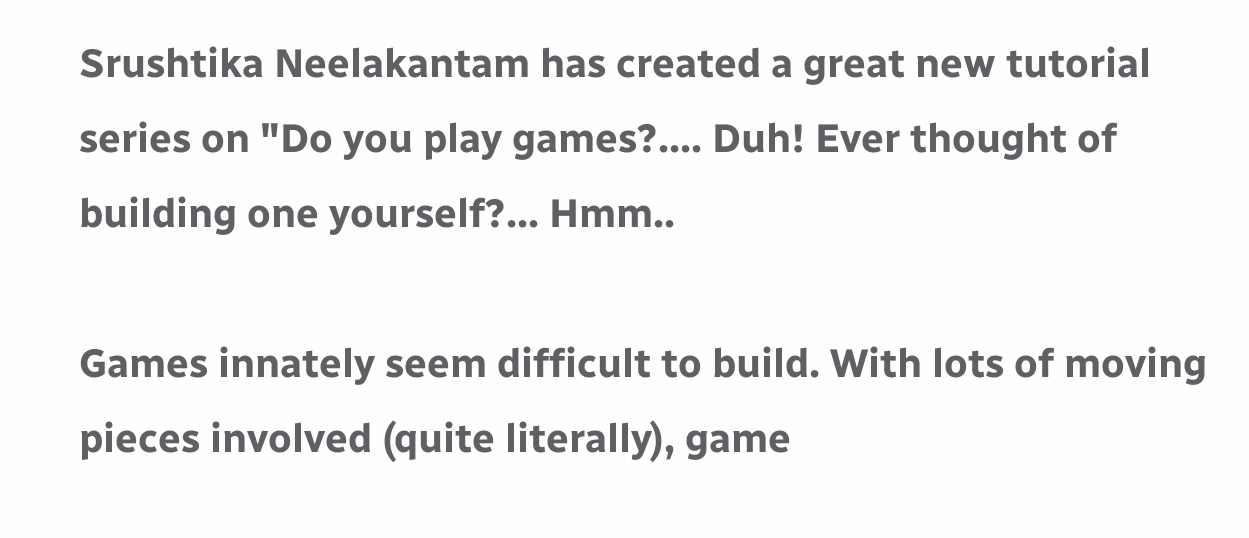Srushtika Neelakantam has created a great new tutorial series on "Do you play games?.... Duh! Ever thought of building one yourself?... Hmm..

Games innately seem difficult to build. With lots of moving pieces involved (quite literally), game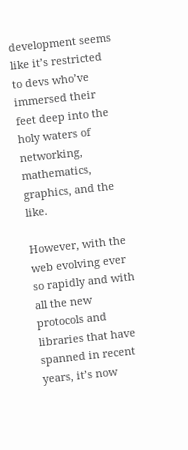development seems like it’s restricted to devs who’ve immersed their feet deep into the holy waters of networking, mathematics, graphics, and the like.

However, with the web evolving ever so rapidly and with all the new protocols and libraries that have spanned in recent years, it’s now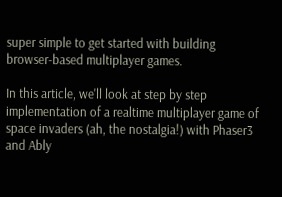super simple to get started with building browser-based multiplayer games.

In this article, we'll look at step by step implementation of a realtime multiplayer game of space invaders (ah, the nostalgia!) with Phaser3 and Ably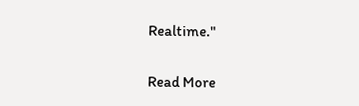Realtime."

Read More